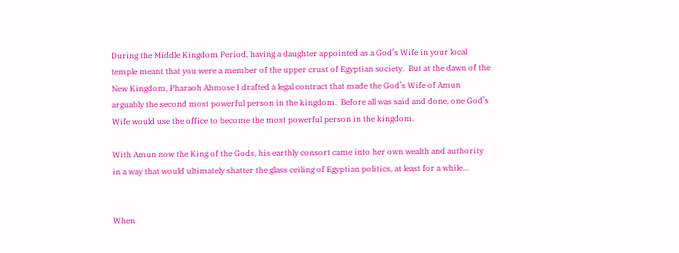During the Middle Kingdom Period, having a daughter appointed as a God’s Wife in your local temple meant that you were a member of the upper crust of Egyptian society.  But at the dawn of the New Kingdom, Pharaoh Ahmose I drafted a legal contract that made the God’s Wife of Amun arguably the second most powerful person in the kingdom.  Before all was said and done, one God’s Wife would use the office to become the most powerful person in the kingdom.

With Amun now the King of the Gods, his earthly consort came into her own wealth and authority in a way that would ultimately shatter the glass ceiling of Egyptian politics, at least for a while…


When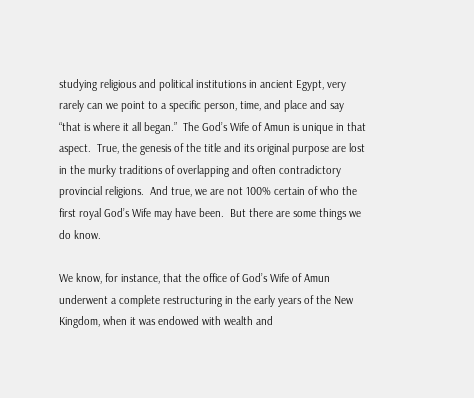studying religious and political institutions in ancient Egypt, very rarely can we point to a specific person, time, and place and say “that is where it all began.”  The God’s Wife of Amun is unique in that aspect.  True, the genesis of the title and its original purpose are lost in the murky traditions of overlapping and often contradictory provincial religions.  And true, we are not 100% certain of who the first royal God’s Wife may have been.  But there are some things we do know.

We know, for instance, that the office of God’s Wife of Amun underwent a complete restructuring in the early years of the New Kingdom, when it was endowed with wealth and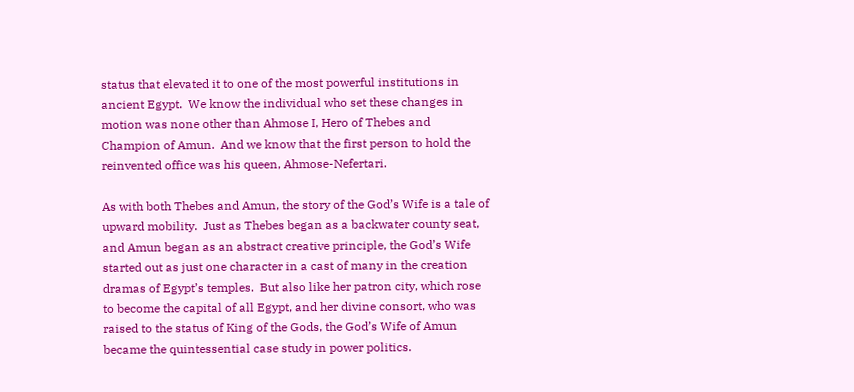status that elevated it to one of the most powerful institutions in ancient Egypt.  We know the individual who set these changes in motion was none other than Ahmose I, Hero of Thebes and Champion of Amun.  And we know that the first person to hold the reinvented office was his queen, Ahmose-Nefertari.

As with both Thebes and Amun, the story of the God’s Wife is a tale of upward mobility.  Just as Thebes began as a backwater county seat, and Amun began as an abstract creative principle, the God’s Wife started out as just one character in a cast of many in the creation dramas of Egypt’s temples.  But also like her patron city, which rose to become the capital of all Egypt, and her divine consort, who was raised to the status of King of the Gods, the God’s Wife of Amun became the quintessential case study in power politics.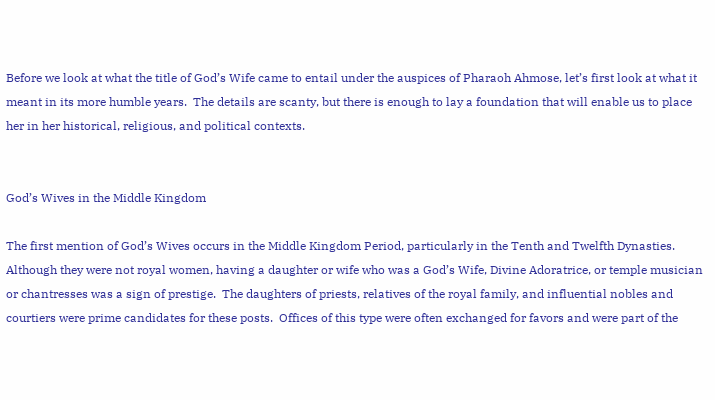Before we look at what the title of God’s Wife came to entail under the auspices of Pharaoh Ahmose, let’s first look at what it meant in its more humble years.  The details are scanty, but there is enough to lay a foundation that will enable us to place her in her historical, religious, and political contexts.


God’s Wives in the Middle Kingdom

The first mention of God’s Wives occurs in the Middle Kingdom Period, particularly in the Tenth and Twelfth Dynasties.  Although they were not royal women, having a daughter or wife who was a God’s Wife, Divine Adoratrice, or temple musician or chantresses was a sign of prestige.  The daughters of priests, relatives of the royal family, and influential nobles and courtiers were prime candidates for these posts.  Offices of this type were often exchanged for favors and were part of the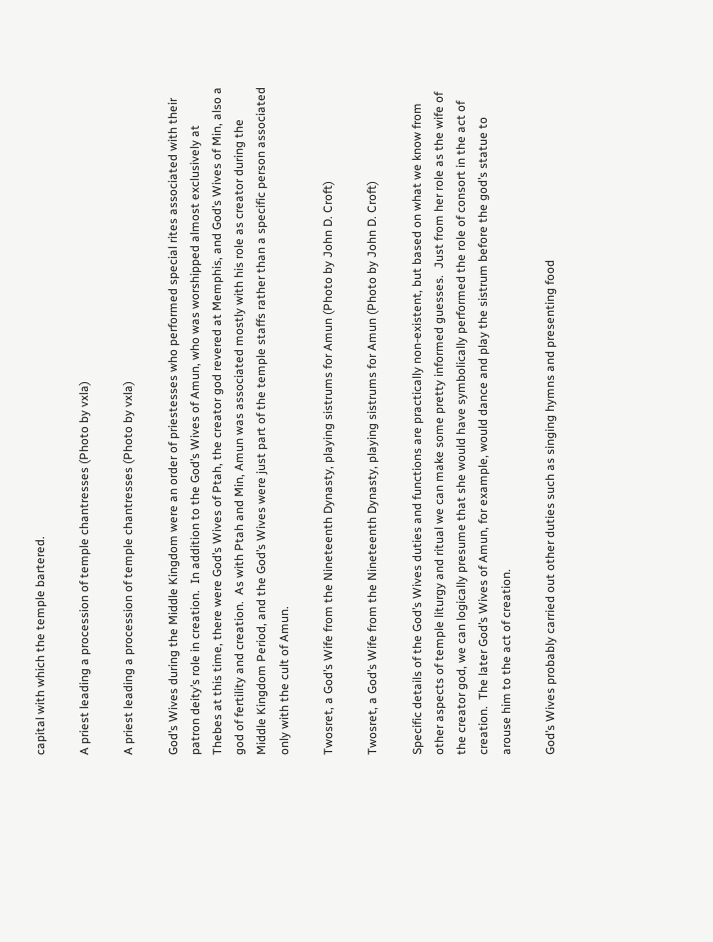capital with which the temple bartered.

A priest leading a procession of temple chantresses (Photo by vxla)

A priest leading a procession of temple chantresses (Photo by vxla)

God’s Wives during the Middle Kingdom were an order of priestesses who performed special rites associated with their patron deity’s role in creation.  In addition to the God’s Wives of Amun, who was worshipped almost exclusively at Thebes at this time, there were God’s Wives of Ptah, the creator god revered at Memphis, and God’s Wives of Min, also a god of fertility and creation.  As with Ptah and Min, Amun was associated mostly with his role as creator during the Middle Kingdom Period, and the God’s Wives were just part of the temple staffs rather than a specific person associated only with the cult of Amun.

Twosret, a God’s Wife from the Nineteenth Dynasty, playing sistrums for Amun (Photo by John D. Croft)

Twosret, a God’s Wife from the Nineteenth Dynasty, playing sistrums for Amun (Photo by John D. Croft)

Specific details of the God’s Wives duties and functions are practically non-existent, but based on what we know from other aspects of temple liturgy and ritual we can make some pretty informed guesses.  Just from her role as the wife of the creator god, we can logically presume that she would have symbolically performed the role of consort in the act of creation.  The later God’s Wives of Amun, for example, would dance and play the sistrum before the god’s statue to arouse him to the act of creation.

God’s Wives probably carried out other duties such as singing hymns and presenting food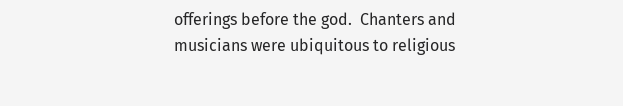offerings before the god.  Chanters and musicians were ubiquitous to religious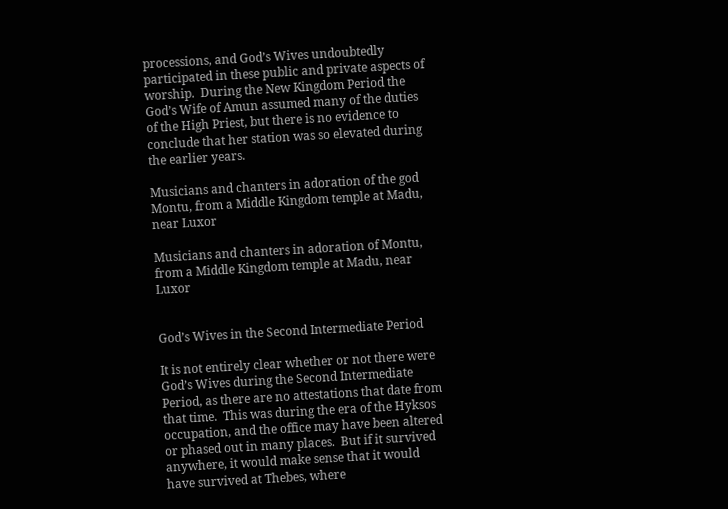processions, and God’s Wives undoubtedly participated in these public and private aspects of worship.  During the New Kingdom Period the God’s Wife of Amun assumed many of the duties of the High Priest, but there is no evidence to conclude that her station was so elevated during the earlier years.

Musicians and chanters in adoration of the god Montu, from a Middle Kingdom temple at Madu, near Luxor

Musicians and chanters in adoration of Montu, from a Middle Kingdom temple at Madu, near Luxor


God’s Wives in the Second Intermediate Period

It is not entirely clear whether or not there were God’s Wives during the Second Intermediate Period, as there are no attestations that date from that time.  This was during the era of the Hyksos occupation, and the office may have been altered or phased out in many places.  But if it survived anywhere, it would make sense that it would have survived at Thebes, where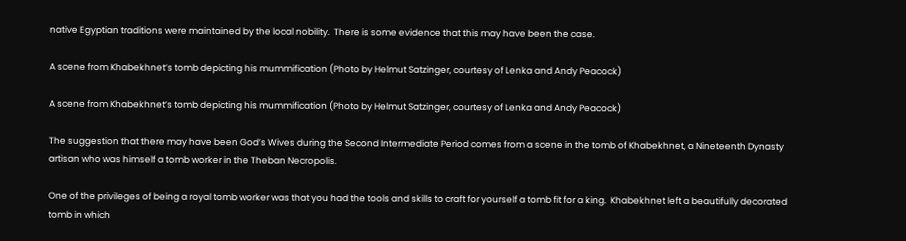native Egyptian traditions were maintained by the local nobility.  There is some evidence that this may have been the case.

A scene from Khabekhnet’s tomb depicting his mummification (Photo by Helmut Satzinger, courtesy of Lenka and Andy Peacock)

A scene from Khabekhnet’s tomb depicting his mummification (Photo by Helmut Satzinger, courtesy of Lenka and Andy Peacock)

The suggestion that there may have been God’s Wives during the Second Intermediate Period comes from a scene in the tomb of Khabekhnet, a Nineteenth Dynasty artisan who was himself a tomb worker in the Theban Necropolis.

One of the privileges of being a royal tomb worker was that you had the tools and skills to craft for yourself a tomb fit for a king.  Khabekhnet left a beautifully decorated tomb in which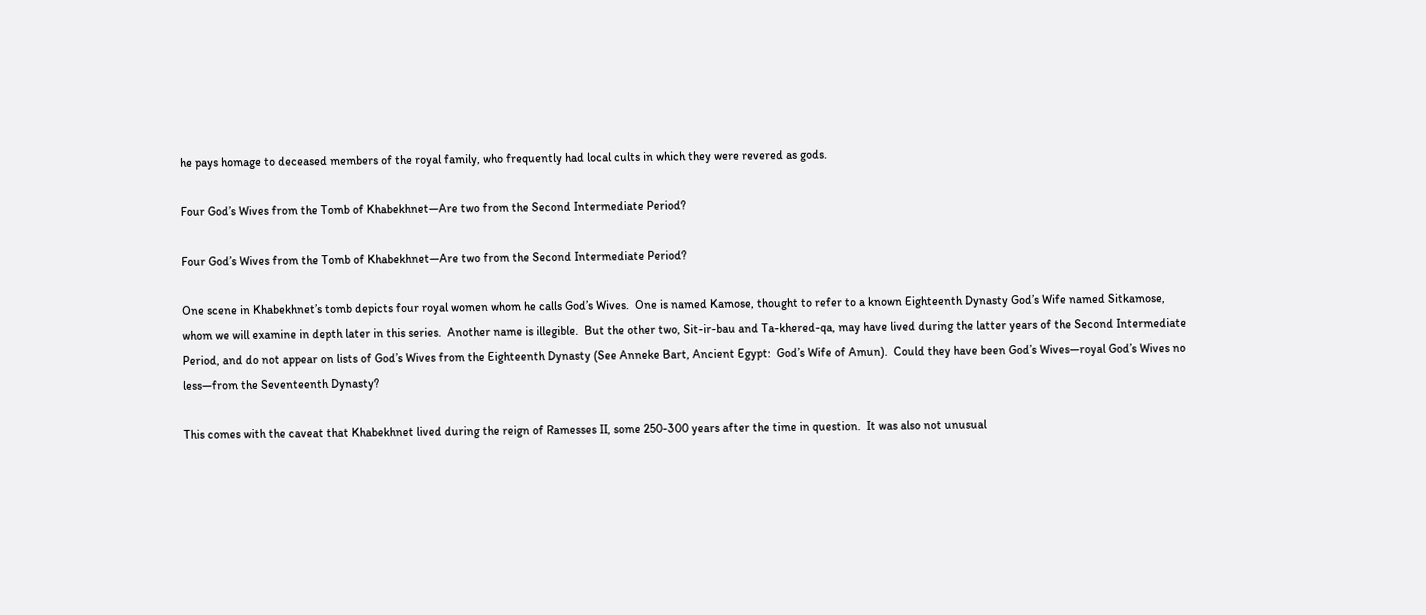he pays homage to deceased members of the royal family, who frequently had local cults in which they were revered as gods.

Four God’s Wives from the Tomb of Khabekhnet—Are two from the Second Intermediate Period?

Four God’s Wives from the Tomb of Khabekhnet—Are two from the Second Intermediate Period?

One scene in Khabekhnet’s tomb depicts four royal women whom he calls God’s Wives.  One is named Kamose, thought to refer to a known Eighteenth Dynasty God’s Wife named Sitkamose, whom we will examine in depth later in this series.  Another name is illegible.  But the other two, Sit-ir-bau and Ta-khered-qa, may have lived during the latter years of the Second Intermediate Period, and do not appear on lists of God’s Wives from the Eighteenth Dynasty (See Anneke Bart, Ancient Egypt:  God’s Wife of Amun).  Could they have been God’s Wives—royal God’s Wives no less—from the Seventeenth Dynasty?

This comes with the caveat that Khabekhnet lived during the reign of Ramesses II, some 250-300 years after the time in question.  It was also not unusual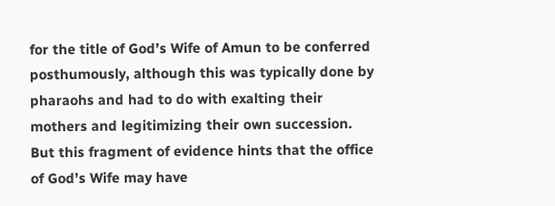for the title of God’s Wife of Amun to be conferred posthumously, although this was typically done by pharaohs and had to do with exalting their mothers and legitimizing their own succession.  But this fragment of evidence hints that the office of God’s Wife may have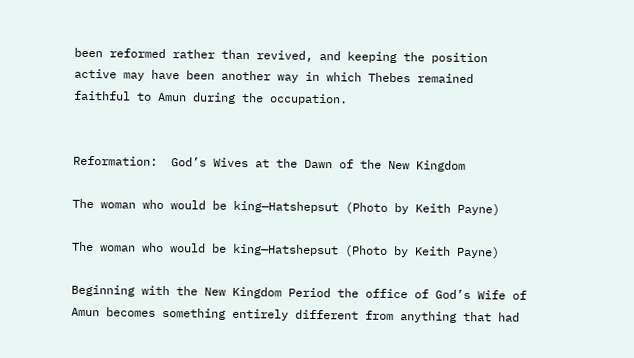been reformed rather than revived, and keeping the position active may have been another way in which Thebes remained faithful to Amun during the occupation.


Reformation:  God’s Wives at the Dawn of the New Kingdom

The woman who would be king—Hatshepsut (Photo by Keith Payne)

The woman who would be king—Hatshepsut (Photo by Keith Payne)

Beginning with the New Kingdom Period the office of God’s Wife of Amun becomes something entirely different from anything that had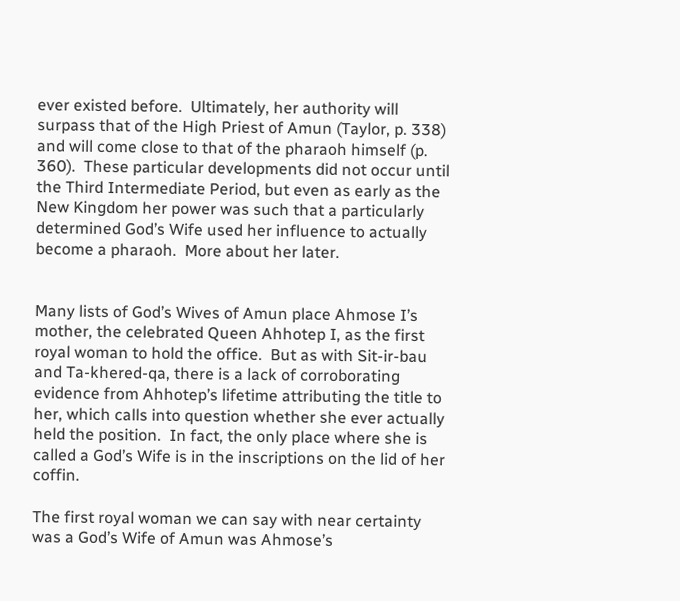ever existed before.  Ultimately, her authority will surpass that of the High Priest of Amun (Taylor, p. 338) and will come close to that of the pharaoh himself (p. 360).  These particular developments did not occur until the Third Intermediate Period, but even as early as the New Kingdom her power was such that a particularly determined God’s Wife used her influence to actually become a pharaoh.  More about her later.


Many lists of God’s Wives of Amun place Ahmose I’s mother, the celebrated Queen Ahhotep I, as the first royal woman to hold the office.  But as with Sit-ir-bau and Ta-khered-qa, there is a lack of corroborating evidence from Ahhotep’s lifetime attributing the title to her, which calls into question whether she ever actually held the position.  In fact, the only place where she is called a God’s Wife is in the inscriptions on the lid of her coffin.

The first royal woman we can say with near certainty was a God’s Wife of Amun was Ahmose’s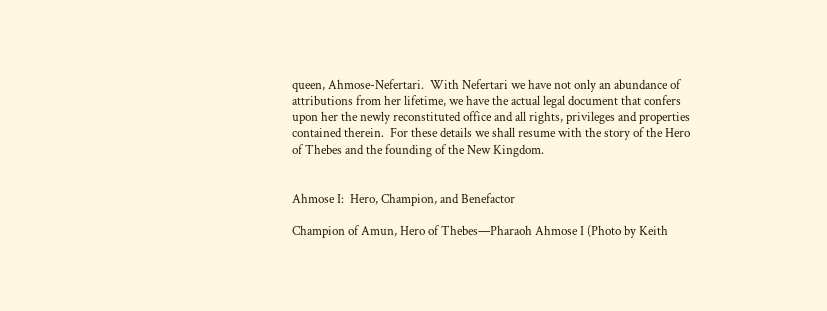queen, Ahmose-Nefertari.  With Nefertari we have not only an abundance of attributions from her lifetime, we have the actual legal document that confers upon her the newly reconstituted office and all rights, privileges and properties contained therein.  For these details we shall resume with the story of the Hero of Thebes and the founding of the New Kingdom.


Ahmose I:  Hero, Champion, and Benefactor

Champion of Amun, Hero of Thebes—Pharaoh Ahmose I (Photo by Keith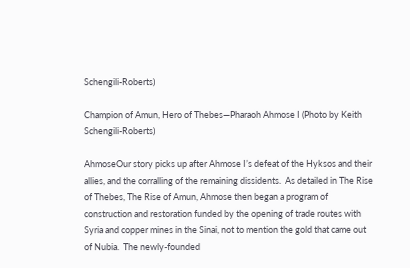Schengili-Roberts)

Champion of Amun, Hero of Thebes—Pharaoh Ahmose I (Photo by Keith Schengili-Roberts)

AhmoseOur story picks up after Ahmose I’s defeat of the Hyksos and their allies, and the corralling of the remaining dissidents.  As detailed in The Rise of Thebes, The Rise of Amun, Ahmose then began a program of construction and restoration funded by the opening of trade routes with Syria and copper mines in the Sinai, not to mention the gold that came out of Nubia.  The newly-founded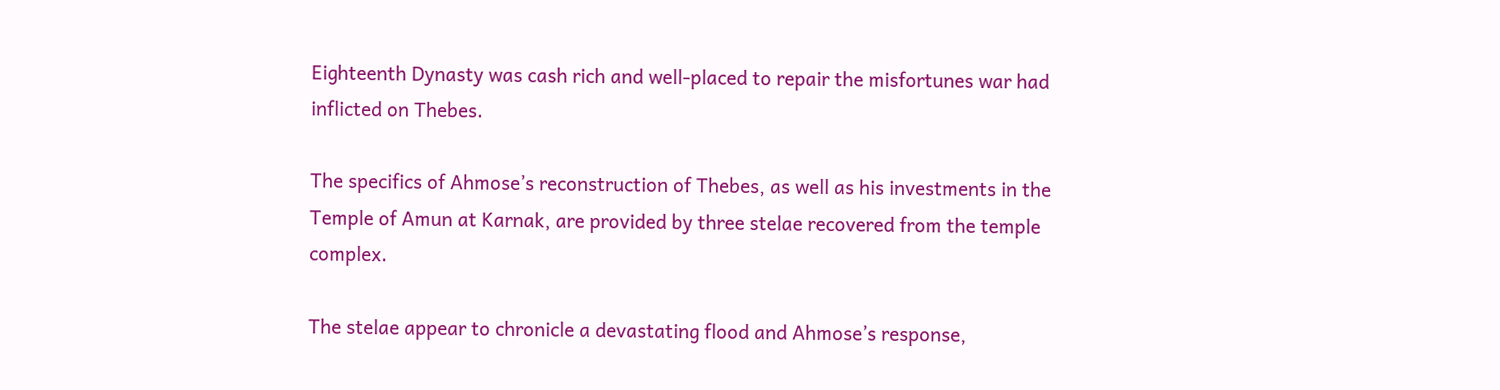Eighteenth Dynasty was cash rich and well-placed to repair the misfortunes war had inflicted on Thebes.

The specifics of Ahmose’s reconstruction of Thebes, as well as his investments in the Temple of Amun at Karnak, are provided by three stelae recovered from the temple complex.

The stelae appear to chronicle a devastating flood and Ahmose’s response,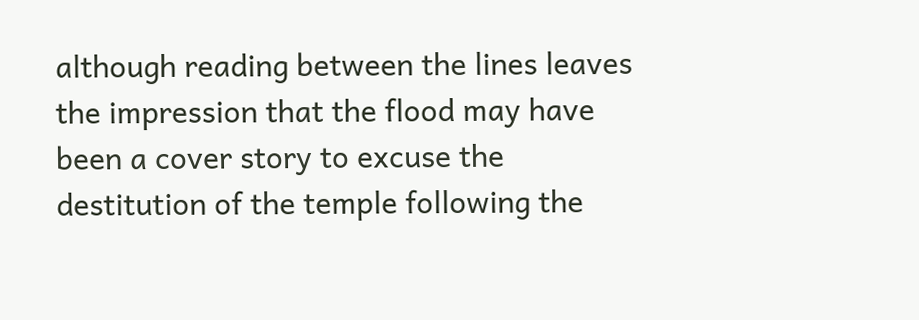although reading between the lines leaves the impression that the flood may have been a cover story to excuse the destitution of the temple following the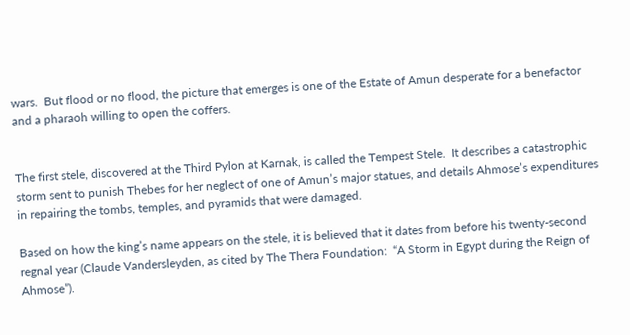wars.  But flood or no flood, the picture that emerges is one of the Estate of Amun desperate for a benefactor and a pharaoh willing to open the coffers.


The first stele, discovered at the Third Pylon at Karnak, is called the Tempest Stele.  It describes a catastrophic storm sent to punish Thebes for her neglect of one of Amun’s major statues, and details Ahmose’s expenditures in repairing the tombs, temples, and pyramids that were damaged.

Based on how the king’s name appears on the stele, it is believed that it dates from before his twenty-second regnal year (Claude Vandersleyden, as cited by The Thera Foundation:  “A Storm in Egypt during the Reign of Ahmose”).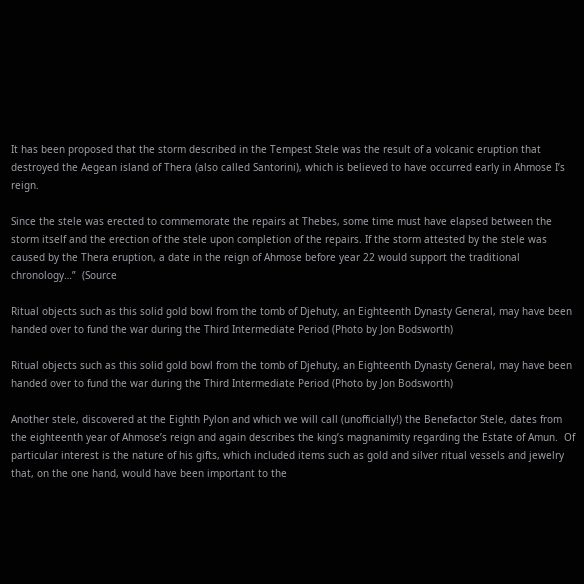It has been proposed that the storm described in the Tempest Stele was the result of a volcanic eruption that destroyed the Aegean island of Thera (also called Santorini), which is believed to have occurred early in Ahmose I’s reign.

Since the stele was erected to commemorate the repairs at Thebes, some time must have elapsed between the storm itself and the erection of the stele upon completion of the repairs. If the storm attested by the stele was caused by the Thera eruption, a date in the reign of Ahmose before year 22 would support the traditional chronology…”  (Source

Ritual objects such as this solid gold bowl from the tomb of Djehuty, an Eighteenth Dynasty General, may have been handed over to fund the war during the Third Intermediate Period (Photo by Jon Bodsworth)

Ritual objects such as this solid gold bowl from the tomb of Djehuty, an Eighteenth Dynasty General, may have been handed over to fund the war during the Third Intermediate Period (Photo by Jon Bodsworth)

Another stele, discovered at the Eighth Pylon and which we will call (unofficially!) the Benefactor Stele, dates from the eighteenth year of Ahmose’s reign and again describes the king’s magnanimity regarding the Estate of Amun.  Of particular interest is the nature of his gifts, which included items such as gold and silver ritual vessels and jewelry that, on the one hand, would have been important to the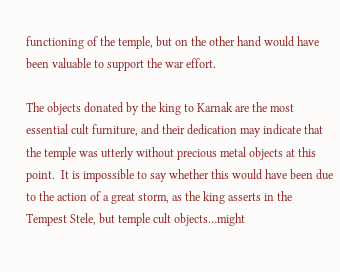functioning of the temple, but on the other hand would have been valuable to support the war effort.

The objects donated by the king to Karnak are the most essential cult furniture, and their dedication may indicate that the temple was utterly without precious metal objects at this point.  It is impossible to say whether this would have been due to the action of a great storm, as the king asserts in the Tempest Stele, but temple cult objects…might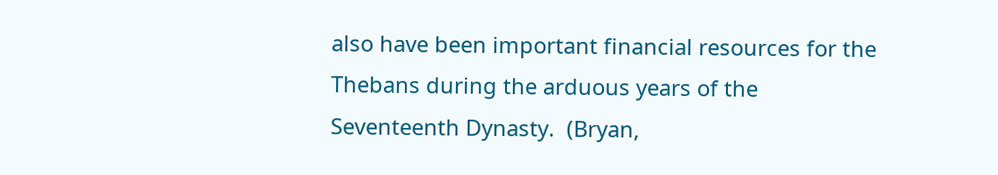also have been important financial resources for the Thebans during the arduous years of the Seventeenth Dynasty.  (Bryan,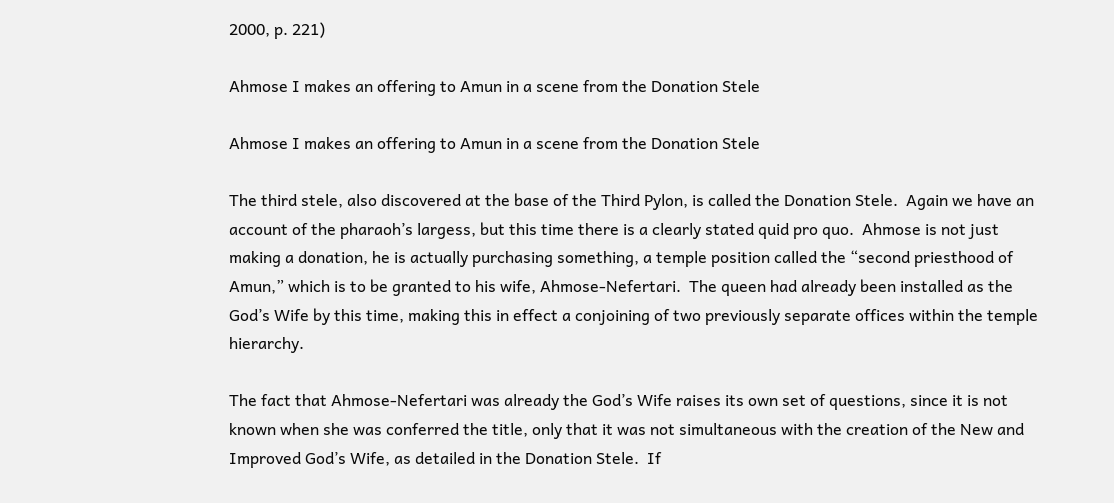2000, p. 221)

Ahmose I makes an offering to Amun in a scene from the Donation Stele

Ahmose I makes an offering to Amun in a scene from the Donation Stele

The third stele, also discovered at the base of the Third Pylon, is called the Donation Stele.  Again we have an account of the pharaoh’s largess, but this time there is a clearly stated quid pro quo.  Ahmose is not just making a donation, he is actually purchasing something, a temple position called the “second priesthood of Amun,” which is to be granted to his wife, Ahmose-Nefertari.  The queen had already been installed as the God’s Wife by this time, making this in effect a conjoining of two previously separate offices within the temple hierarchy.

The fact that Ahmose-Nefertari was already the God’s Wife raises its own set of questions, since it is not known when she was conferred the title, only that it was not simultaneous with the creation of the New and Improved God’s Wife, as detailed in the Donation Stele.  If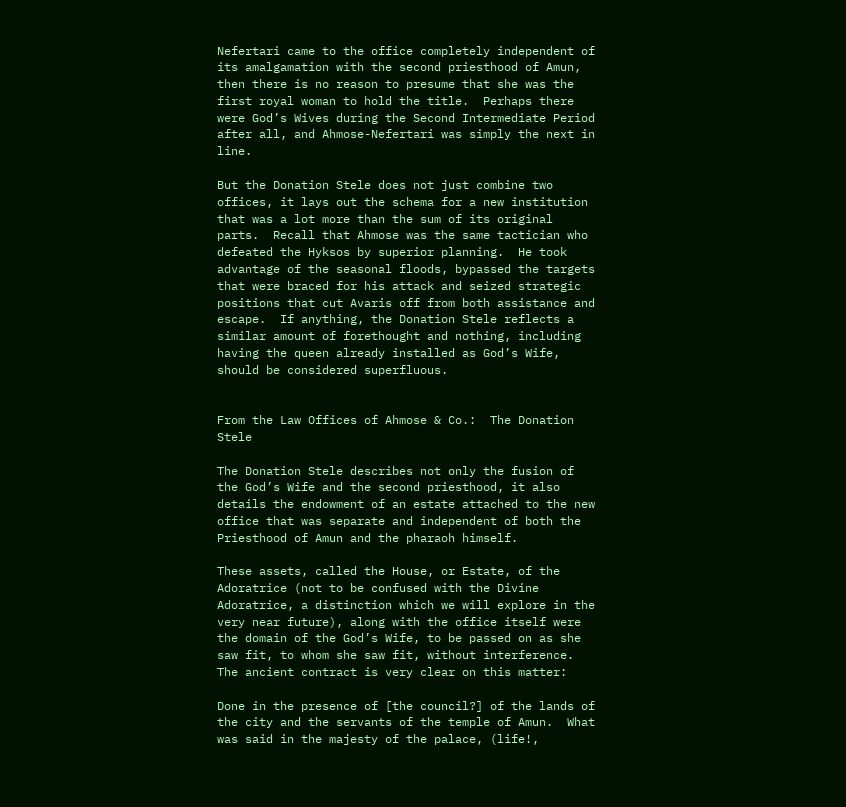Nefertari came to the office completely independent of its amalgamation with the second priesthood of Amun, then there is no reason to presume that she was the first royal woman to hold the title.  Perhaps there were God’s Wives during the Second Intermediate Period after all, and Ahmose-Nefertari was simply the next in line.

But the Donation Stele does not just combine two offices, it lays out the schema for a new institution that was a lot more than the sum of its original parts.  Recall that Ahmose was the same tactician who defeated the Hyksos by superior planning.  He took advantage of the seasonal floods, bypassed the targets that were braced for his attack and seized strategic positions that cut Avaris off from both assistance and escape.  If anything, the Donation Stele reflects a similar amount of forethought and nothing, including having the queen already installed as God’s Wife, should be considered superfluous.


From the Law Offices of Ahmose & Co.:  The Donation Stele

The Donation Stele describes not only the fusion of the God’s Wife and the second priesthood, it also details the endowment of an estate attached to the new office that was separate and independent of both the Priesthood of Amun and the pharaoh himself.

These assets, called the House, or Estate, of the Adoratrice (not to be confused with the Divine Adoratrice, a distinction which we will explore in the very near future), along with the office itself were the domain of the God’s Wife, to be passed on as she saw fit, to whom she saw fit, without interference.  The ancient contract is very clear on this matter:

Done in the presence of [the council?] of the lands of the city and the servants of the temple of Amun.  What was said in the majesty of the palace, (life!,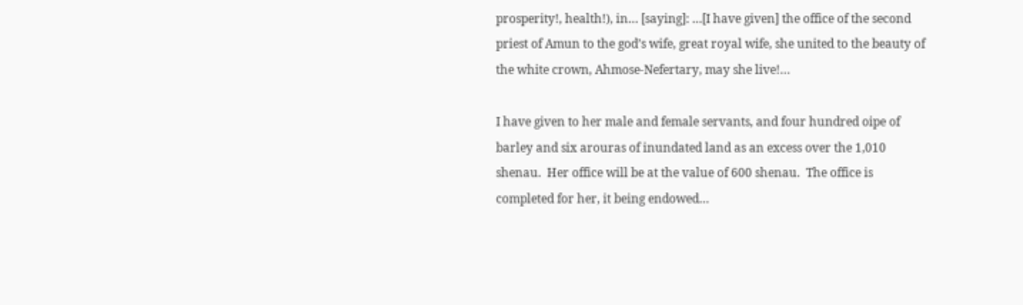prosperity!, health!), in… [saying]: …[I have given] the office of the second priest of Amun to the god’s wife, great royal wife, she united to the beauty of the white crown, Ahmose-Nefertary, may she live!…

I have given to her male and female servants, and four hundred oipe of barley and six arouras of inundated land as an excess over the 1,010 shenau.  Her office will be at the value of 600 shenau.  The office is completed for her, it being endowed…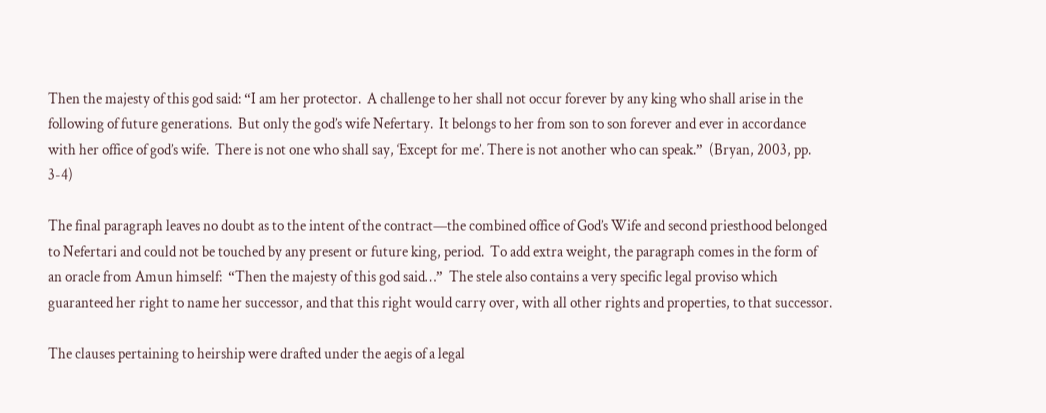Then the majesty of this god said: “I am her protector.  A challenge to her shall not occur forever by any king who shall arise in the following of future generations.  But only the god’s wife Nefertary.  It belongs to her from son to son forever and ever in accordance with her office of god’s wife.  There is not one who shall say, ‘Except for me’. There is not another who can speak.”  (Bryan, 2003, pp. 3-4)

The final paragraph leaves no doubt as to the intent of the contract—the combined office of God’s Wife and second priesthood belonged to Nefertari and could not be touched by any present or future king, period.  To add extra weight, the paragraph comes in the form of an oracle from Amun himself:  “Then the majesty of this god said…”  The stele also contains a very specific legal proviso which guaranteed her right to name her successor, and that this right would carry over, with all other rights and properties, to that successor.

The clauses pertaining to heirship were drafted under the aegis of a legal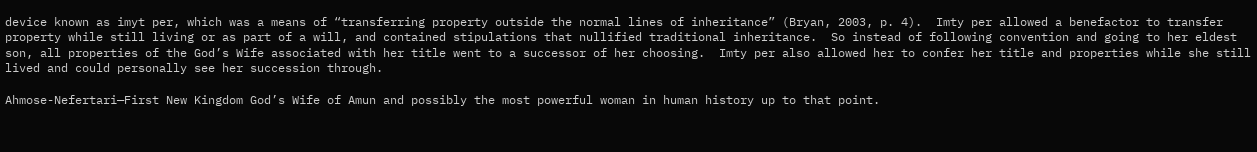device known as imyt per, which was a means of “transferring property outside the normal lines of inheritance” (Bryan, 2003, p. 4).  Imty per allowed a benefactor to transfer property while still living or as part of a will, and contained stipulations that nullified traditional inheritance.  So instead of following convention and going to her eldest son, all properties of the God’s Wife associated with her title went to a successor of her choosing.  Imty per also allowed her to confer her title and properties while she still lived and could personally see her succession through.

Ahmose-Nefertari—First New Kingdom God’s Wife of Amun and possibly the most powerful woman in human history up to that point.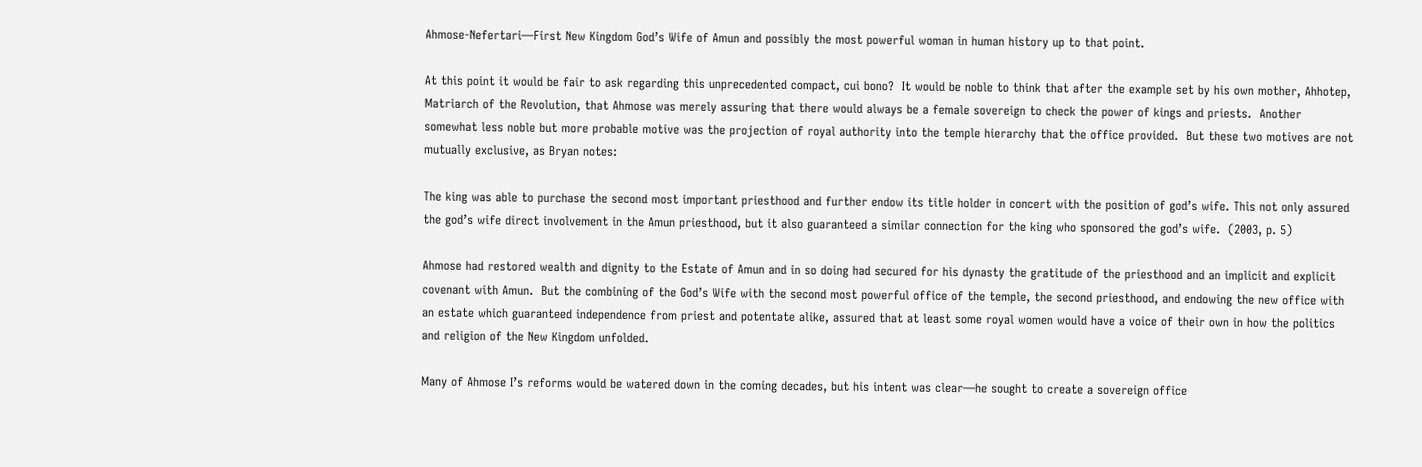Ahmose-Nefertari—First New Kingdom God’s Wife of Amun and possibly the most powerful woman in human history up to that point.

At this point it would be fair to ask regarding this unprecedented compact, cui bono?  It would be noble to think that after the example set by his own mother, Ahhotep, Matriarch of the Revolution, that Ahmose was merely assuring that there would always be a female sovereign to check the power of kings and priests.  Another somewhat less noble but more probable motive was the projection of royal authority into the temple hierarchy that the office provided.  But these two motives are not mutually exclusive, as Bryan notes:

The king was able to purchase the second most important priesthood and further endow its title holder in concert with the position of god’s wife. This not only assured the god’s wife direct involvement in the Amun priesthood, but it also guaranteed a similar connection for the king who sponsored the god’s wife.  (2003, p. 5)

Ahmose had restored wealth and dignity to the Estate of Amun and in so doing had secured for his dynasty the gratitude of the priesthood and an implicit and explicit covenant with Amun.  But the combining of the God’s Wife with the second most powerful office of the temple, the second priesthood, and endowing the new office with an estate which guaranteed independence from priest and potentate alike, assured that at least some royal women would have a voice of their own in how the politics and religion of the New Kingdom unfolded.

Many of Ahmose I’s reforms would be watered down in the coming decades, but his intent was clear—he sought to create a sovereign office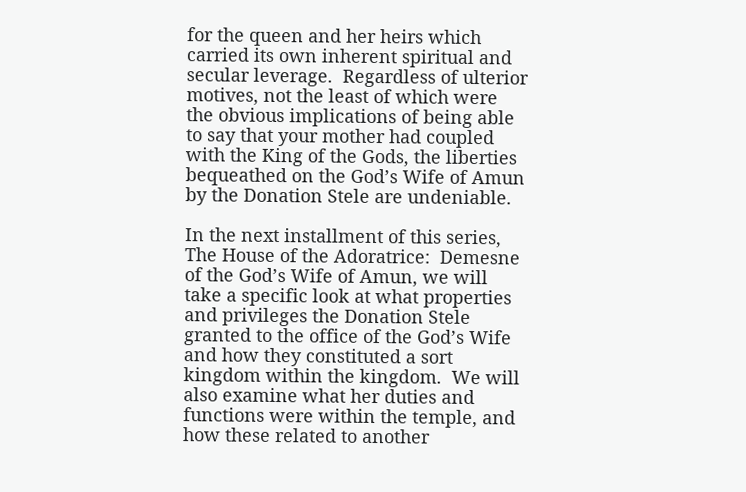for the queen and her heirs which carried its own inherent spiritual and secular leverage.  Regardless of ulterior motives, not the least of which were the obvious implications of being able to say that your mother had coupled with the King of the Gods, the liberties bequeathed on the God’s Wife of Amun by the Donation Stele are undeniable.

In the next installment of this series, The House of the Adoratrice:  Demesne of the God’s Wife of Amun, we will take a specific look at what properties and privileges the Donation Stele granted to the office of the God’s Wife and how they constituted a sort kingdom within the kingdom.  We will also examine what her duties and functions were within the temple, and how these related to another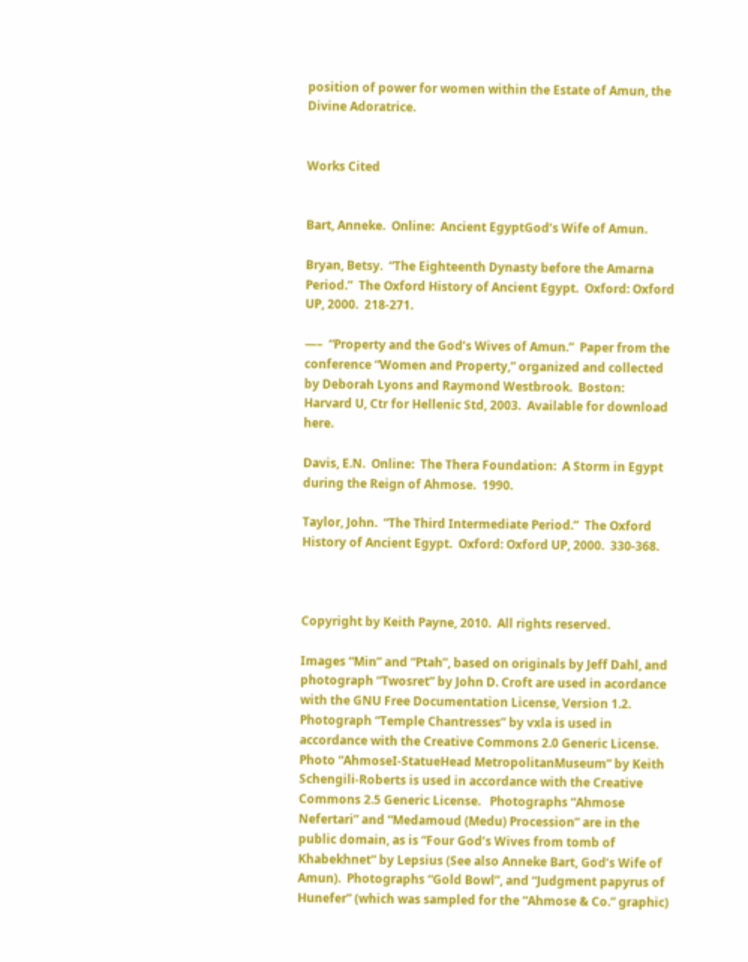position of power for women within the Estate of Amun, the Divine Adoratrice.


Works Cited


Bart, Anneke.  Online:  Ancient EgyptGod’s Wife of Amun.

Bryan, Betsy.  “The Eighteenth Dynasty before the Amarna Period.”  The Oxford History of Ancient Egypt.  Oxford: Oxford UP, 2000.  218-271.

—–  “Property and the God’s Wives of Amun.”  Paper from the conference “Women and Property,” organized and collected by Deborah Lyons and Raymond Westbrook.  Boston:  Harvard U, Ctr for Hellenic Std, 2003.  Available for download here.

Davis, E.N.  Online:  The Thera Foundation:  A Storm in Egypt during the Reign of Ahmose.  1990.

Taylor, John.  “The Third Intermediate Period.”  The Oxford History of Ancient Egypt.  Oxford: Oxford UP, 2000.  330-368.



Copyright by Keith Payne, 2010.  All rights reserved.

Images “Min” and “Ptah”, based on originals by Jeff Dahl, and photograph “Twosret” by John D. Croft are used in acordance with the GNU Free Documentation License, Version 1.2.  Photograph “Temple Chantresses” by vxla is used in accordance with the Creative Commons 2.0 Generic License.  Photo “AhmoseI-StatueHead MetropolitanMuseum” by Keith Schengili-Roberts is used in accordance with the Creative Commons 2.5 Generic License.   Photographs “Ahmose Nefertari” and “Medamoud (Medu) Procession” are in the public domain, as is “Four God’s Wives from tomb of Khabekhnet” by Lepsius (See also Anneke Bart, God’s Wife of Amun).  Photographs “Gold Bowl”, and “Judgment papyrus of Hunefer” (which was sampled for the “Ahmose & Co.” graphic)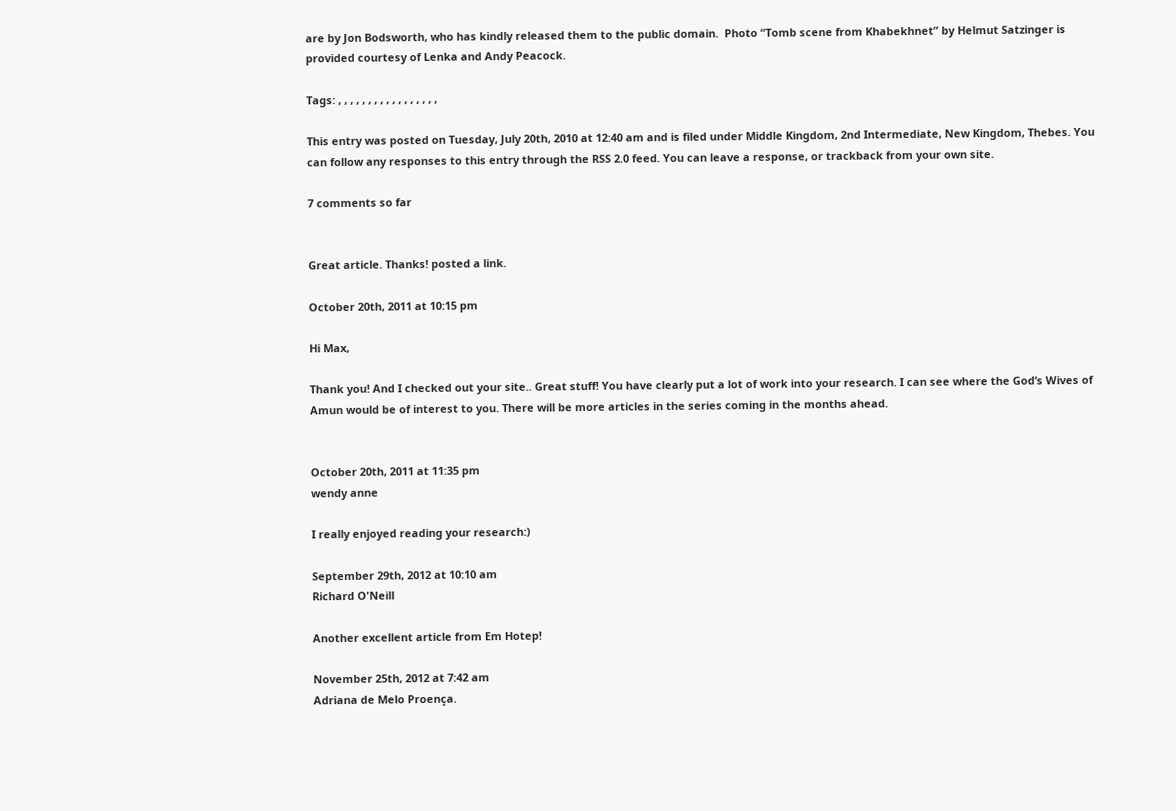are by Jon Bodsworth, who has kindly released them to the public domain.  Photo “Tomb scene from Khabekhnet” by Helmut Satzinger is provided courtesy of Lenka and Andy Peacock.

Tags: , , , , , , , , , , , , , , , , ,

This entry was posted on Tuesday, July 20th, 2010 at 12:40 am and is filed under Middle Kingdom, 2nd Intermediate, New Kingdom, Thebes. You can follow any responses to this entry through the RSS 2.0 feed. You can leave a response, or trackback from your own site.

7 comments so far


Great article. Thanks! posted a link.

October 20th, 2011 at 10:15 pm

Hi Max,

Thank you! And I checked out your site.. Great stuff! You have clearly put a lot of work into your research. I can see where the God’s Wives of Amun would be of interest to you. There will be more articles in the series coming in the months ahead.


October 20th, 2011 at 11:35 pm
wendy anne

I really enjoyed reading your research:)

September 29th, 2012 at 10:10 am
Richard O'Neill

Another excellent article from Em Hotep!

November 25th, 2012 at 7:42 am
Adriana de Melo Proença.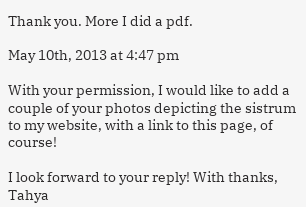Thank you. More I did a pdf.

May 10th, 2013 at 4:47 pm

With your permission, I would like to add a couple of your photos depicting the sistrum to my website, with a link to this page, of course!

I look forward to your reply! With thanks, Tahya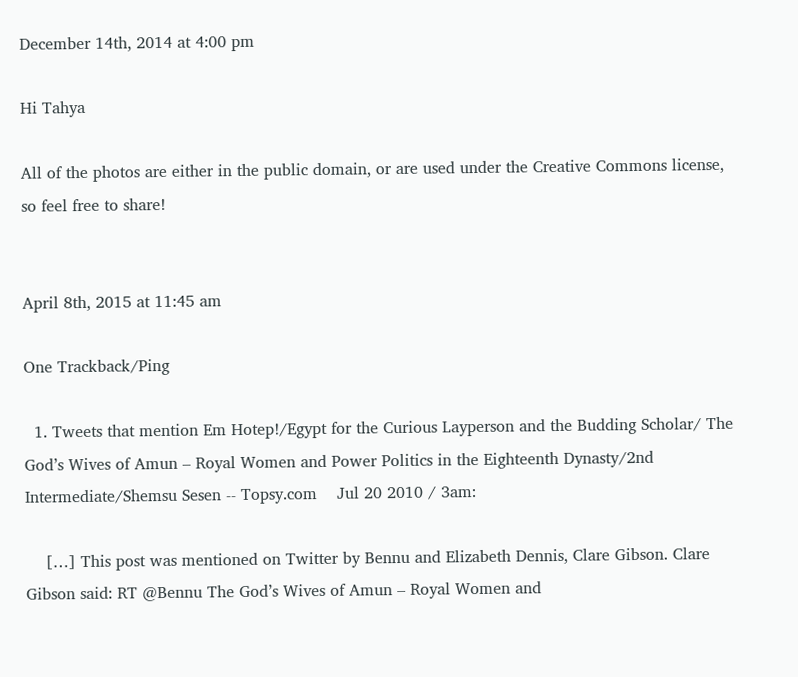December 14th, 2014 at 4:00 pm

Hi Tahya

All of the photos are either in the public domain, or are used under the Creative Commons license, so feel free to share!


April 8th, 2015 at 11:45 am

One Trackback/Ping

  1. Tweets that mention Em Hotep!/Egypt for the Curious Layperson and the Budding Scholar/ The God’s Wives of Amun – Royal Women and Power Politics in the Eighteenth Dynasty/2nd Intermediate/Shemsu Sesen -- Topsy.com    Jul 20 2010 / 3am:

    […] This post was mentioned on Twitter by Bennu and Elizabeth Dennis, Clare Gibson. Clare Gibson said: RT @Bennu The God’s Wives of Amun – Royal Women and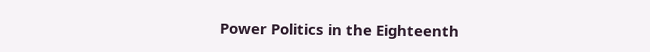Power Politics in the Eighteenth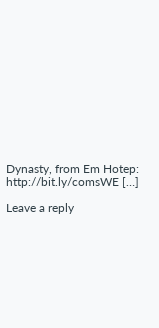Dynasty, from Em Hotep: http://bit.ly/comsWE […]

Leave a reply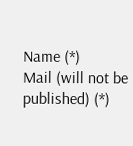Name (*)
Mail (will not be published) (*)